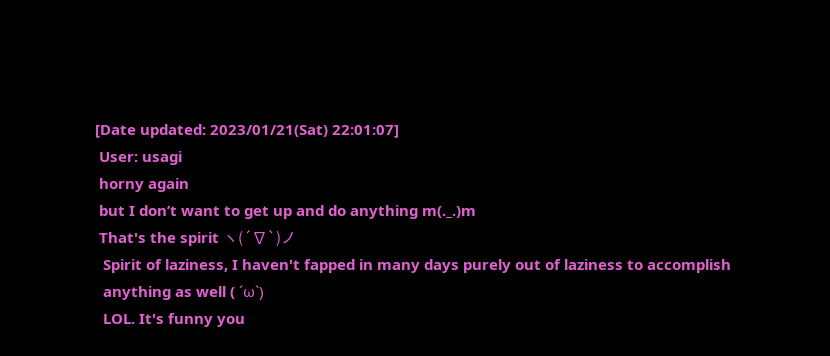[Date updated: 2023/01/21(Sat) 22:01:07]
 User: usagi
 horny again
 but I don’t want to get up and do anything m(._.)m
 That's the spirit ヽ(´∇`)ノ
  Spirit of laziness, I haven't fapped in many days purely out of laziness to accomplish
  anything as well ( ´ω`)
  LOL. It's funny you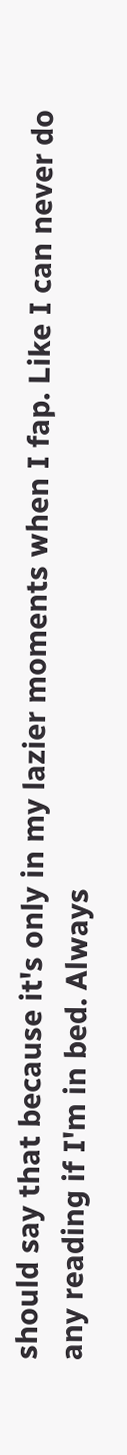should say that because it's only in my lazier moments when I fap. Like I can never do any reading if I'm in bed. Always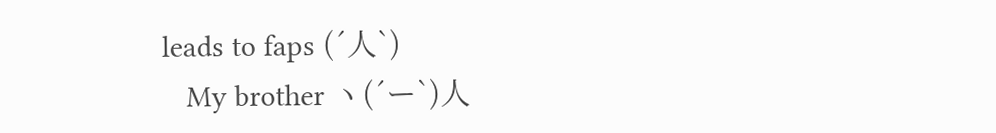leads to faps (´人`)
   My brother ヽ(´ー`)人